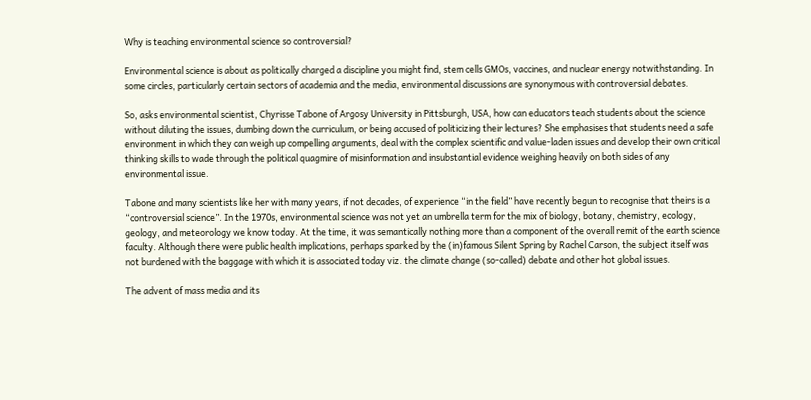Why is teaching environmental science so controversial?

Environmental science is about as politically charged a discipline you might find, stem cells GMOs, vaccines, and nuclear energy notwithstanding. In some circles, particularly certain sectors of academia and the media, environmental discussions are synonymous with controversial debates.

So, asks environmental scientist, Chyrisse Tabone of Argosy University in Pittsburgh, USA, how can educators teach students about the science without diluting the issues, dumbing down the curriculum, or being accused of politicizing their lectures? She emphasises that students need a safe environment in which they can weigh up compelling arguments, deal with the complex scientific and value-laden issues and develop their own critical thinking skills to wade through the political quagmire of misinformation and insubstantial evidence weighing heavily on both sides of any environmental issue.

Tabone and many scientists like her with many years, if not decades, of experience “in the field” have recently begun to recognise that theirs is a “controversial science”. In the 1970s, environmental science was not yet an umbrella term for the mix of biology, botany, chemistry, ecology, geology, and meteorology we know today. At the time, it was semantically nothing more than a component of the overall remit of the earth science faculty. Although there were public health implications, perhaps sparked by the (in)famous Silent Spring by Rachel Carson, the subject itself was not burdened with the baggage with which it is associated today viz. the climate change (so-called) debate and other hot global issues.

The advent of mass media and its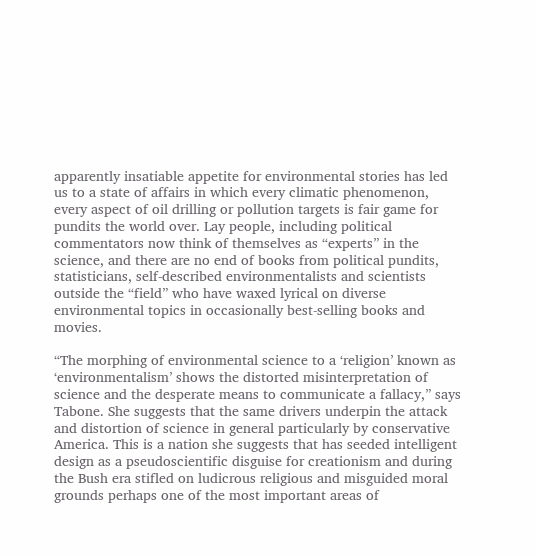apparently insatiable appetite for environmental stories has led us to a state of affairs in which every climatic phenomenon, every aspect of oil drilling or pollution targets is fair game for pundits the world over. Lay people, including political commentators now think of themselves as “experts” in the science, and there are no end of books from political pundits, statisticians, self-described environmentalists and scientists outside the “field” who have waxed lyrical on diverse environmental topics in occasionally best-selling books and movies.

“The morphing of environmental science to a ‘religion’ known as ‘environmentalism’ shows the distorted misinterpretation of science and the desperate means to communicate a fallacy,” says Tabone. She suggests that the same drivers underpin the attack and distortion of science in general particularly by conservative America. This is a nation she suggests that has seeded intelligent design as a pseudoscientific disguise for creationism and during the Bush era stifled on ludicrous religious and misguided moral grounds perhaps one of the most important areas of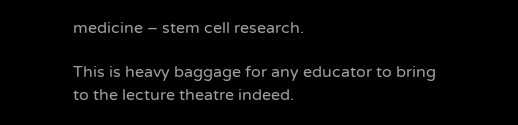medicine – stem cell research.

This is heavy baggage for any educator to bring to the lecture theatre indeed.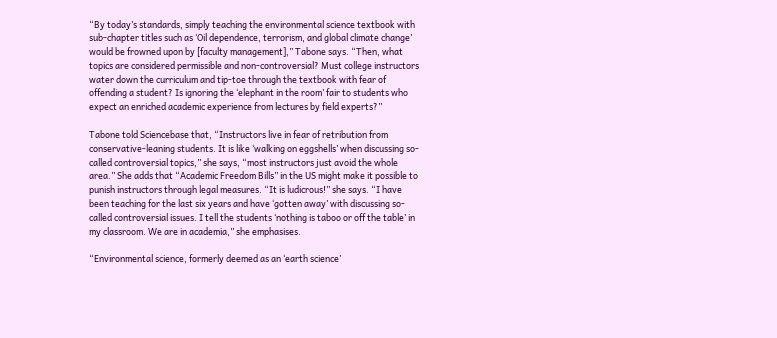“By today’s standards, simply teaching the environmental science textbook with sub-chapter titles such as ‘Oil dependence, terrorism, and global climate change’ would be frowned upon by [faculty management],” Tabone says. “Then, what topics are considered permissible and non-controversial? Must college instructors water down the curriculum and tip-toe through the textbook with fear of offending a student? Is ignoring the ‘elephant in the room’ fair to students who expect an enriched academic experience from lectures by field experts?”

Tabone told Sciencebase that, “Instructors live in fear of retribution from conservative-leaning students. It is like ‘walking on eggshells’ when discussing so-called controversial topics,” she says, “most instructors just avoid the whole area.” She adds that “Academic Freedom Bills” in the US might make it possible to punish instructors through legal measures. “It is ludicrous!” she says. “I have been teaching for the last six years and have ‘gotten away’ with discussing so-called controversial issues. I tell the students ‘nothing is taboo or off the table’ in my classroom. We are in academia,” she emphasises.

“Environmental science, formerly deemed as an ‘earth science’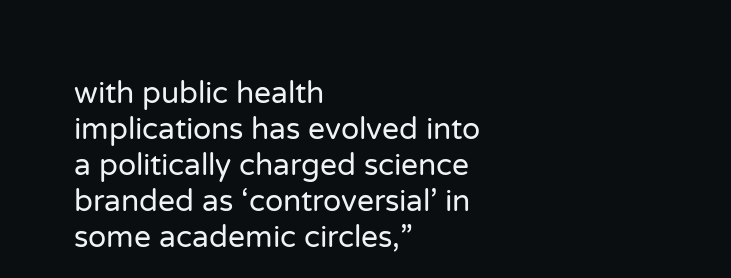with public health implications has evolved into a politically charged science branded as ‘controversial’ in some academic circles,”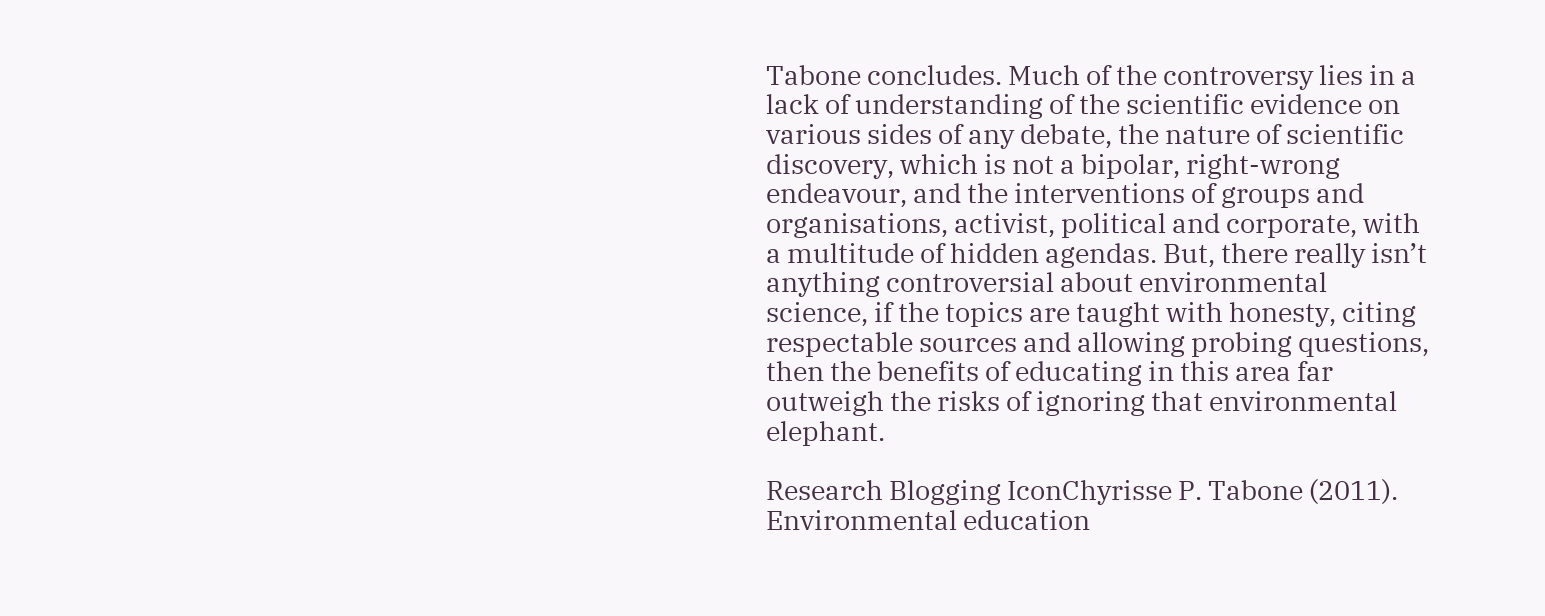Tabone concludes. Much of the controversy lies in a lack of understanding of the scientific evidence on various sides of any debate, the nature of scientific discovery, which is not a bipolar, right-wrong endeavour, and the interventions of groups and organisations, activist, political and corporate, with a multitude of hidden agendas. But, there really isn’t anything controversial about environmental science, if the topics are taught with honesty, citing respectable sources and allowing probing questions, then the benefits of educating in this area far outweigh the risks of ignoring that environmental elephant.

Research Blogging IconChyrisse P. Tabone (2011). Environmental education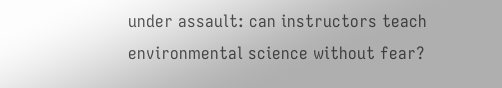under assault: can instructors teach environmental science without fear?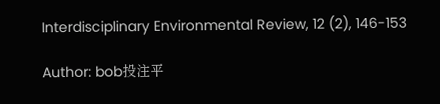Interdisciplinary Environmental Review, 12 (2), 146-153

Author: bob投注平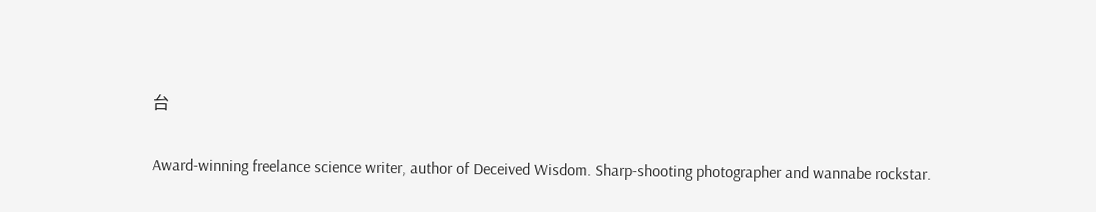台

Award-winning freelance science writer, author of Deceived Wisdom. Sharp-shooting photographer and wannabe rockstar.